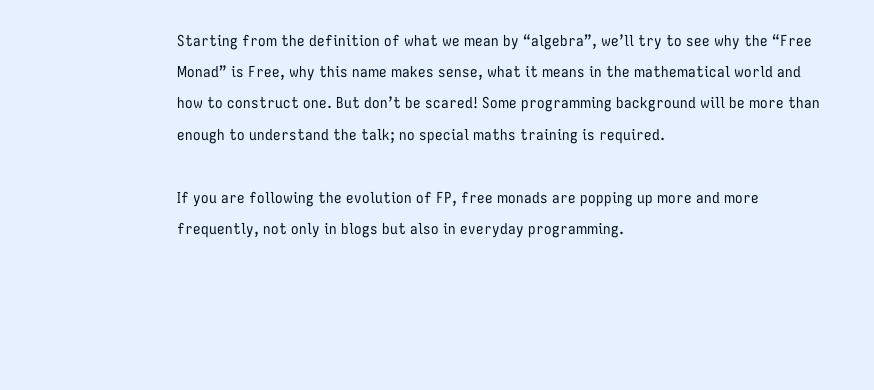Starting from the definition of what we mean by “algebra”, we’ll try to see why the “Free Monad” is Free, why this name makes sense, what it means in the mathematical world and how to construct one. But don’t be scared! Some programming background will be more than enough to understand the talk; no special maths training is required.

If you are following the evolution of FP, free monads are popping up more and more frequently, not only in blogs but also in everyday programming.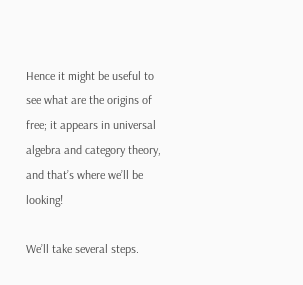Hence it might be useful to see what are the origins of free; it appears in universal algebra and category theory, and that’s where we’ll be looking!

We’ll take several steps.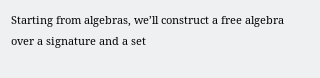Starting from algebras, we’ll construct a free algebra over a signature and a set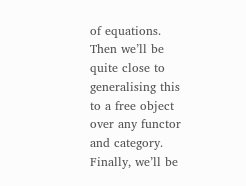of equations. Then we’ll be quite close to generalising this to a free object over any functor and category. Finally, we’ll be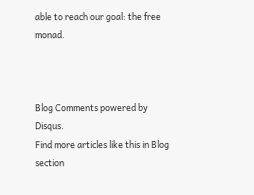able to reach our goal: the free monad.



Blog Comments powered by Disqus.
Find more articles like this in Blog section